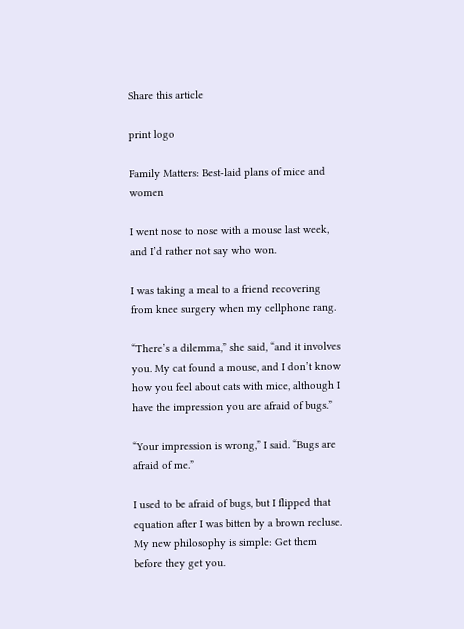Share this article

print logo

Family Matters: Best-laid plans of mice and women

I went nose to nose with a mouse last week, and I’d rather not say who won.

I was taking a meal to a friend recovering from knee surgery when my cellphone rang.

“There’s a dilemma,” she said, “and it involves you. My cat found a mouse, and I don’t know how you feel about cats with mice, although I have the impression you are afraid of bugs.”

“Your impression is wrong,” I said. “Bugs are afraid of me.”

I used to be afraid of bugs, but I flipped that equation after I was bitten by a brown recluse. My new philosophy is simple: Get them before they get you.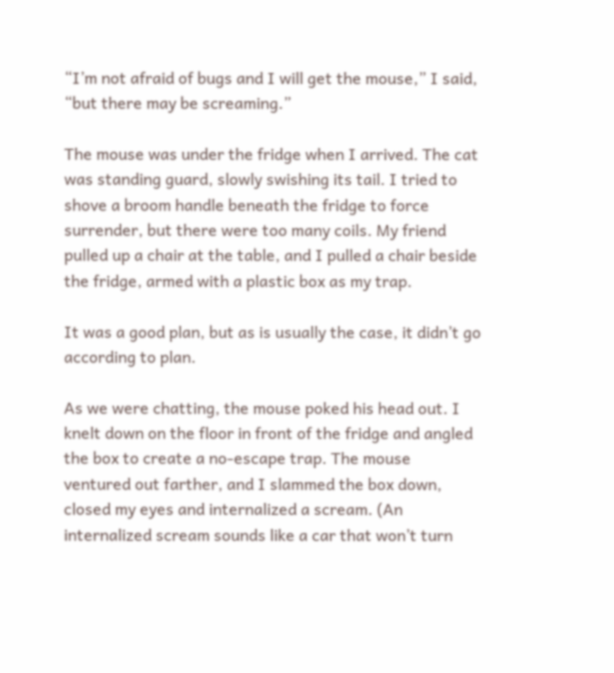“I’m not afraid of bugs and I will get the mouse,” I said, “but there may be screaming.”

The mouse was under the fridge when I arrived. The cat was standing guard, slowly swishing its tail. I tried to shove a broom handle beneath the fridge to force surrender, but there were too many coils. My friend pulled up a chair at the table, and I pulled a chair beside the fridge, armed with a plastic box as my trap.

It was a good plan, but as is usually the case, it didn’t go according to plan.

As we were chatting, the mouse poked his head out. I knelt down on the floor in front of the fridge and angled the box to create a no-escape trap. The mouse ventured out farther, and I slammed the box down, closed my eyes and internalized a scream. (An internalized scream sounds like a car that won’t turn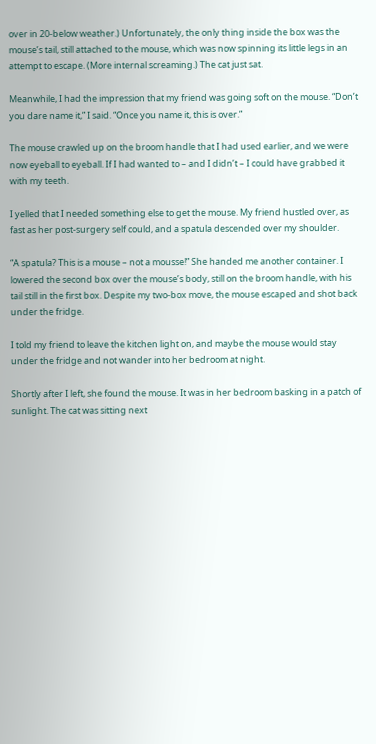over in 20-below weather.) Unfortunately, the only thing inside the box was the mouse’s tail, still attached to the mouse, which was now spinning its little legs in an attempt to escape. (More internal screaming.) The cat just sat.

Meanwhile, I had the impression that my friend was going soft on the mouse. “Don’t you dare name it,” I said. “Once you name it, this is over.”

The mouse crawled up on the broom handle that I had used earlier, and we were now eyeball to eyeball. If I had wanted to – and I didn’t – I could have grabbed it with my teeth.

I yelled that I needed something else to get the mouse. My friend hustled over, as fast as her post-surgery self could, and a spatula descended over my shoulder.

“A spatula? This is a mouse – not a mousse!” She handed me another container. I lowered the second box over the mouse’s body, still on the broom handle, with his tail still in the first box. Despite my two-box move, the mouse escaped and shot back under the fridge.

I told my friend to leave the kitchen light on, and maybe the mouse would stay under the fridge and not wander into her bedroom at night.

Shortly after I left, she found the mouse. It was in her bedroom basking in a patch of sunlight. The cat was sitting next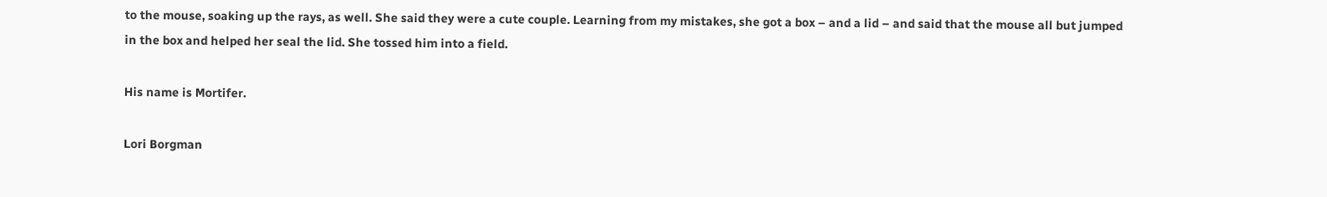to the mouse, soaking up the rays, as well. She said they were a cute couple. Learning from my mistakes, she got a box – and a lid – and said that the mouse all but jumped in the box and helped her seal the lid. She tossed him into a field.

His name is Mortifer.

Lori Borgman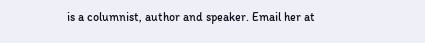is a columnist, author and speaker. Email her at